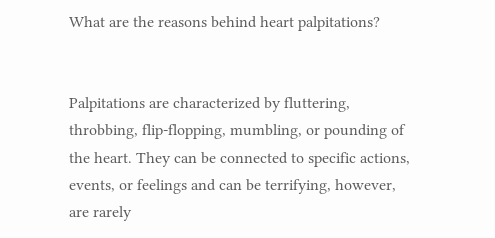What are the reasons behind heart palpitations?


Palpitations are characterized by fluttering, throbbing, flip-flopping, mumbling, or pounding of the heart. They can be connected to specific actions, events, or feelings and can be terrifying, however, are rarely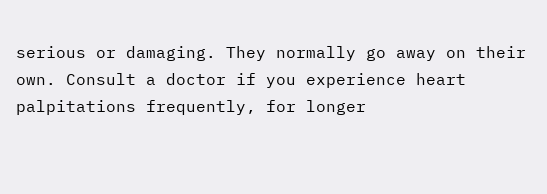serious or damaging. They normally go away on their own. Consult a doctor if you experience heart palpitations frequently, for longer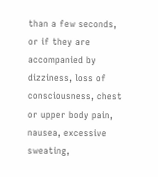than a few seconds, or if they are accompanied by dizziness, loss of consciousness, chest or upper body pain, nausea, excessive sweating,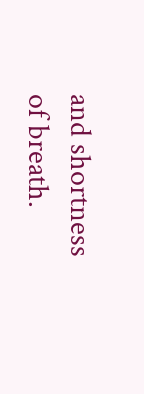and shortness of breath.